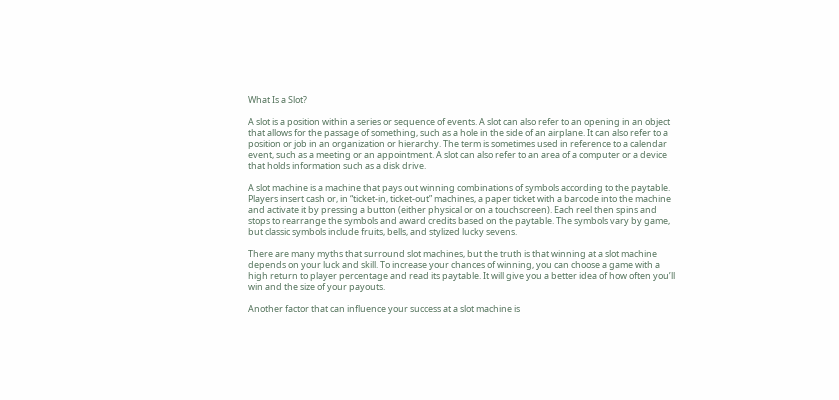What Is a Slot?

A slot is a position within a series or sequence of events. A slot can also refer to an opening in an object that allows for the passage of something, such as a hole in the side of an airplane. It can also refer to a position or job in an organization or hierarchy. The term is sometimes used in reference to a calendar event, such as a meeting or an appointment. A slot can also refer to an area of a computer or a device that holds information such as a disk drive.

A slot machine is a machine that pays out winning combinations of symbols according to the paytable. Players insert cash or, in “ticket-in, ticket-out” machines, a paper ticket with a barcode into the machine and activate it by pressing a button (either physical or on a touchscreen). Each reel then spins and stops to rearrange the symbols and award credits based on the paytable. The symbols vary by game, but classic symbols include fruits, bells, and stylized lucky sevens.

There are many myths that surround slot machines, but the truth is that winning at a slot machine depends on your luck and skill. To increase your chances of winning, you can choose a game with a high return to player percentage and read its paytable. It will give you a better idea of how often you’ll win and the size of your payouts.

Another factor that can influence your success at a slot machine is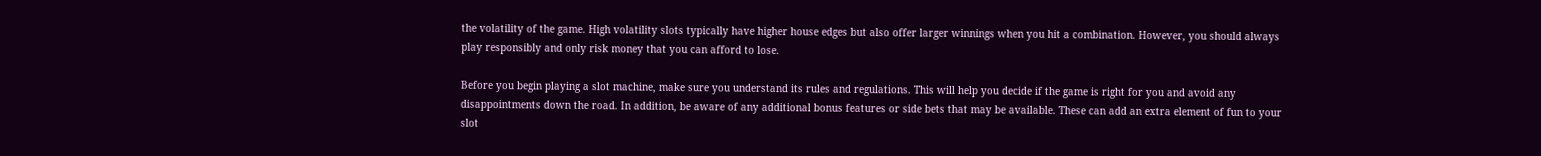the volatility of the game. High volatility slots typically have higher house edges but also offer larger winnings when you hit a combination. However, you should always play responsibly and only risk money that you can afford to lose.

Before you begin playing a slot machine, make sure you understand its rules and regulations. This will help you decide if the game is right for you and avoid any disappointments down the road. In addition, be aware of any additional bonus features or side bets that may be available. These can add an extra element of fun to your slot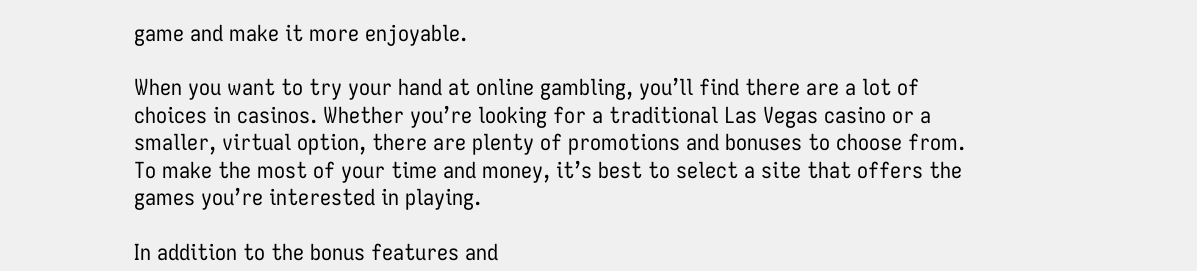game and make it more enjoyable.

When you want to try your hand at online gambling, you’ll find there are a lot of choices in casinos. Whether you’re looking for a traditional Las Vegas casino or a smaller, virtual option, there are plenty of promotions and bonuses to choose from. To make the most of your time and money, it’s best to select a site that offers the games you’re interested in playing.

In addition to the bonus features and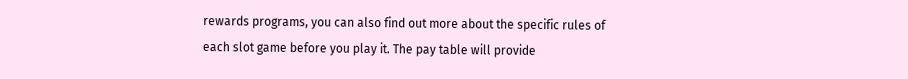rewards programs, you can also find out more about the specific rules of each slot game before you play it. The pay table will provide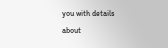you with details about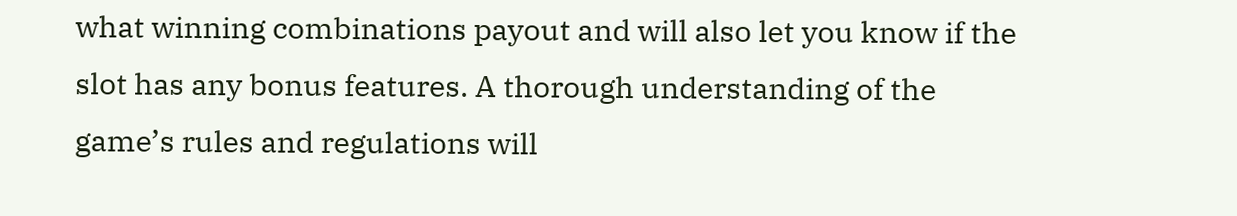what winning combinations payout and will also let you know if the slot has any bonus features. A thorough understanding of the game’s rules and regulations will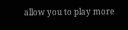allow you to play more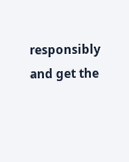responsibly and get the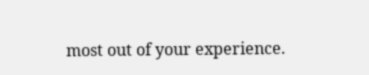most out of your experience.